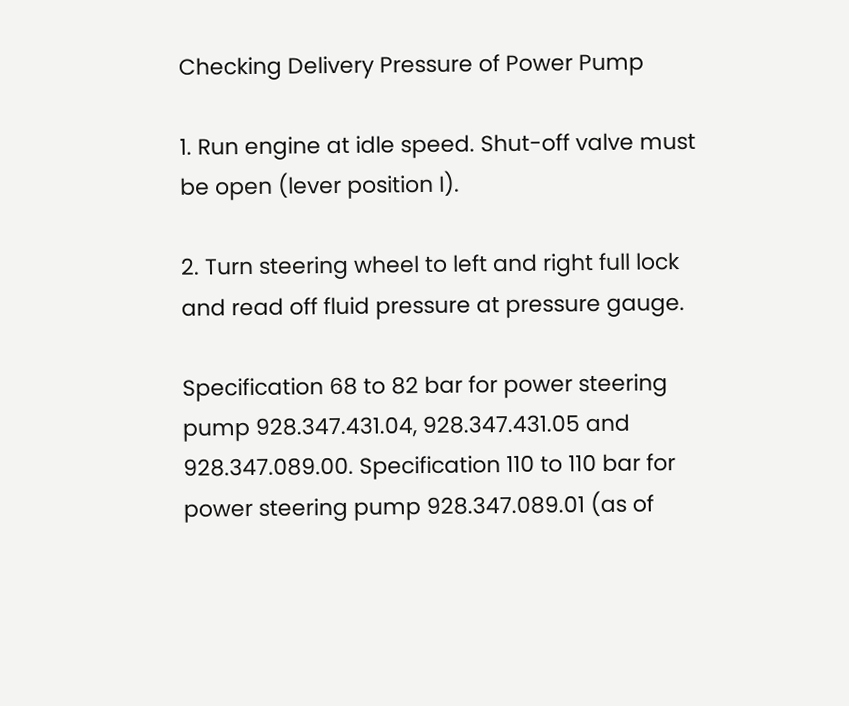Checking Delivery Pressure of Power Pump

1. Run engine at idle speed. Shut-off valve must be open (lever position I).

2. Turn steering wheel to left and right full lock and read off fluid pressure at pressure gauge.

Specification 68 to 82 bar for power steering pump 928.347.431.04, 928.347.431.05 and 928.347.089.00. Specification 110 to 110 bar for power steering pump 928.347.089.01 (as of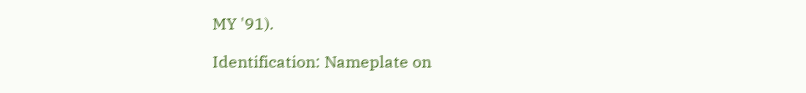MY '91).

Identification: Nameplate on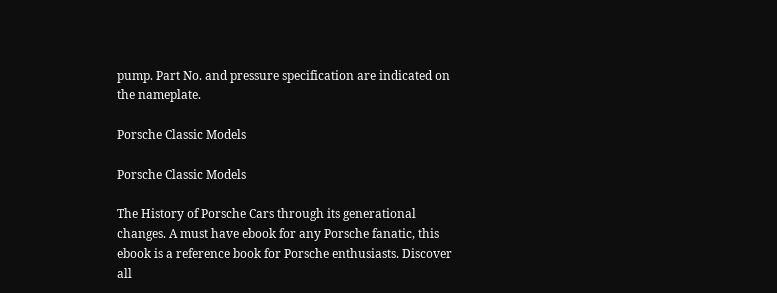pump. Part No. and pressure specification are indicated on the nameplate.

Porsche Classic Models

Porsche Classic Models

The History of Porsche Cars through its generational changes. A must have ebook for any Porsche fanatic, this ebook is a reference book for Porsche enthusiasts. Discover all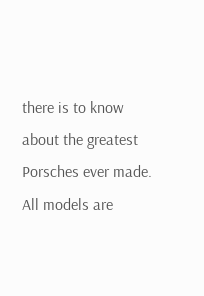there is to know about the greatest Porsches ever made. All models are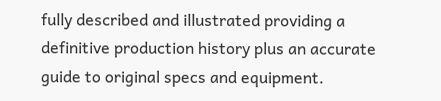fully described and illustrated providing a definitive production history plus an accurate guide to original specs and equipment.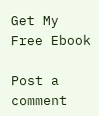Get My Free Ebook

Post a comment